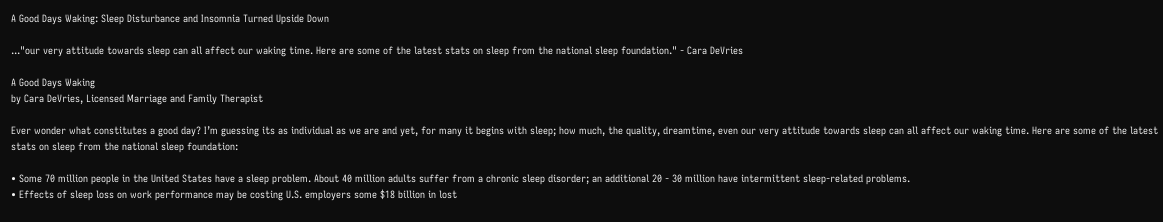A Good Days Waking: Sleep Disturbance and Insomnia Turned Upside Down

..."our very attitude towards sleep can all affect our waking time. Here are some of the latest stats on sleep from the national sleep foundation." - Cara DeVries

A Good Days Waking
by Cara DeVries, Licensed Marriage and Family Therapist

Ever wonder what constitutes a good day? I’m guessing its as individual as we are and yet, for many it begins with sleep; how much, the quality, dreamtime, even our very attitude towards sleep can all affect our waking time. Here are some of the latest stats on sleep from the national sleep foundation:

• Some 70 million people in the United States have a sleep problem. About 40 million adults suffer from a chronic sleep disorder; an additional 20 - 30 million have intermittent sleep-related problems.
• Effects of sleep loss on work performance may be costing U.S. employers some $18 billion in lost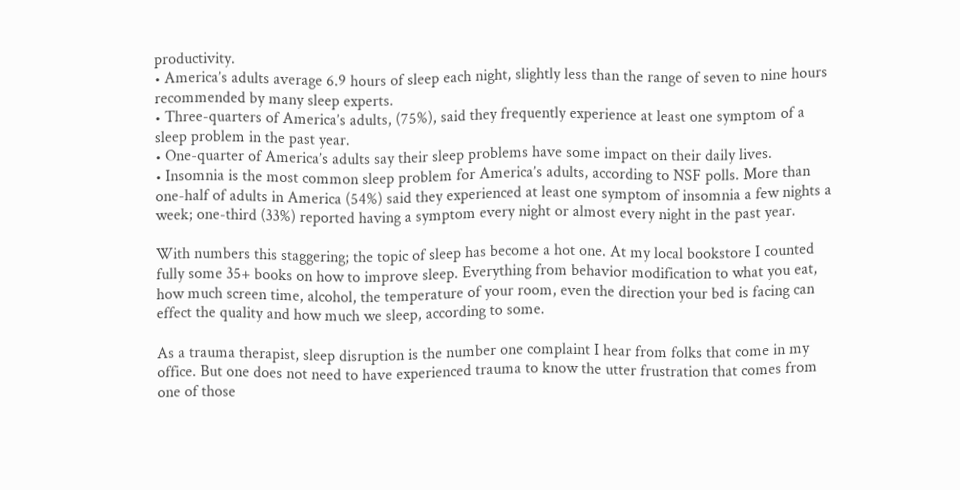productivity.
• America’s adults average 6.9 hours of sleep each night, slightly less than the range of seven to nine hours recommended by many sleep experts.
• Three-quarters of America’s adults, (75%), said they frequently experience at least one symptom of a sleep problem in the past year.
• One-quarter of America’s adults say their sleep problems have some impact on their daily lives.
• Insomnia is the most common sleep problem for America’s adults, according to NSF polls. More than one-half of adults in America (54%) said they experienced at least one symptom of insomnia a few nights a week; one-third (33%) reported having a symptom every night or almost every night in the past year.

With numbers this staggering; the topic of sleep has become a hot one. At my local bookstore I counted fully some 35+ books on how to improve sleep. Everything from behavior modification to what you eat, how much screen time, alcohol, the temperature of your room, even the direction your bed is facing can effect the quality and how much we sleep, according to some.

As a trauma therapist, sleep disruption is the number one complaint I hear from folks that come in my office. But one does not need to have experienced trauma to know the utter frustration that comes from one of those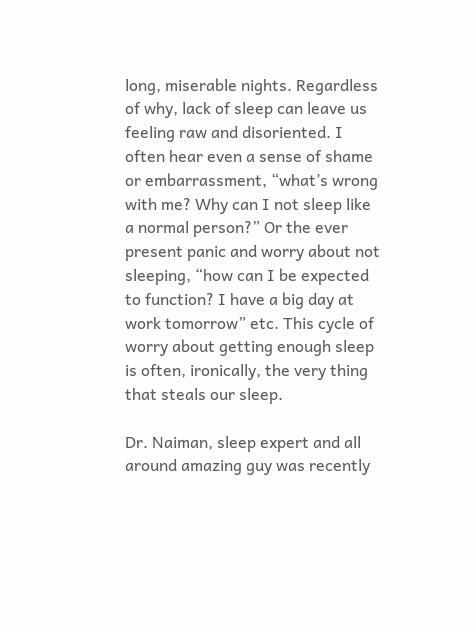long, miserable nights. Regardless of why, lack of sleep can leave us feeling raw and disoriented. I often hear even a sense of shame or embarrassment, “what’s wrong with me? Why can I not sleep like a normal person?” Or the ever present panic and worry about not sleeping, “how can I be expected to function? I have a big day at work tomorrow” etc. This cycle of worry about getting enough sleep is often, ironically, the very thing that steals our sleep.

Dr. Naiman, sleep expert and all around amazing guy was recently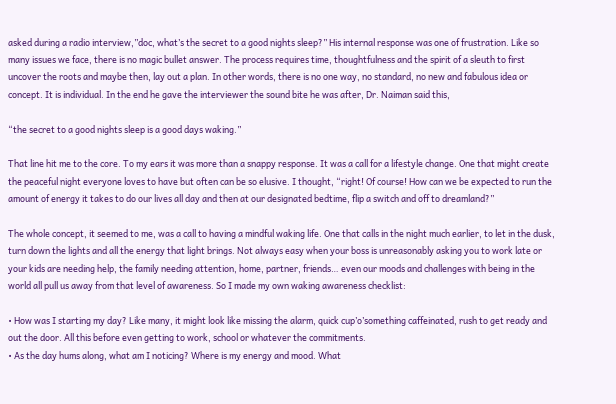asked during a radio interview,”doc, what’s the secret to a good nights sleep?” His internal response was one of frustration. Like so many issues we face, there is no magic bullet answer. The process requires time, thoughtfulness and the spirit of a sleuth to first uncover the roots and maybe then, lay out a plan. In other words, there is no one way, no standard, no new and fabulous idea or concept. It is individual. In the end he gave the interviewer the sound bite he was after, Dr. Naiman said this,

“the secret to a good nights sleep is a good days waking.”

That line hit me to the core. To my ears it was more than a snappy response. It was a call for a lifestyle change. One that might create the peaceful night everyone loves to have but often can be so elusive. I thought, “right! Of course! How can we be expected to run the amount of energy it takes to do our lives all day and then at our designated bedtime, flip a switch and off to dreamland?”

The whole concept, it seemed to me, was a call to having a mindful waking life. One that calls in the night much earlier, to let in the dusk, turn down the lights and all the energy that light brings. Not always easy when your boss is unreasonably asking you to work late or your kids are needing help, the family needing attention, home, partner, friends… even our moods and challenges with being in the world all pull us away from that level of awareness. So I made my own waking awareness checklist:

• How was I starting my day? Like many, it might look like missing the alarm, quick cup’o’something caffeinated, rush to get ready and out the door. All this before even getting to work, school or whatever the commitments.
• As the day hums along, what am I noticing? Where is my energy and mood. What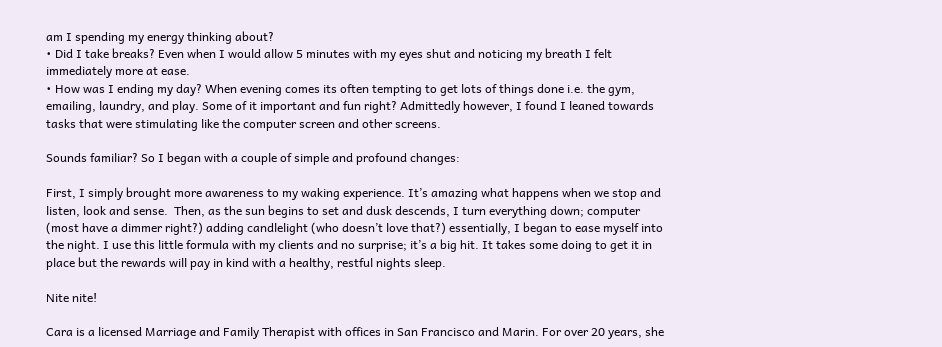am I spending my energy thinking about?
• Did I take breaks? Even when I would allow 5 minutes with my eyes shut and noticing my breath I felt immediately more at ease.
• How was I ending my day? When evening comes its often tempting to get lots of things done i.e. the gym, emailing, laundry, and play. Some of it important and fun right? Admittedly however, I found I leaned towards tasks that were stimulating like the computer screen and other screens.

Sounds familiar? So I began with a couple of simple and profound changes:

First, I simply brought more awareness to my waking experience. It’s amazing what happens when we stop and listen, look and sense.  Then, as the sun begins to set and dusk descends, I turn everything down; computer (most have a dimmer right?) adding candlelight (who doesn’t love that?) essentially, I began to ease myself into the night. I use this little formula with my clients and no surprise; it’s a big hit. It takes some doing to get it in place but the rewards will pay in kind with a healthy, restful nights sleep.

Nite nite!

Cara is a licensed Marriage and Family Therapist with offices in San Francisco and Marin. For over 20 years, she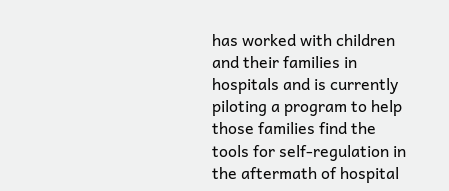has worked with children and their families in hospitals and is currently piloting a program to help those families find the tools for self-regulation in the aftermath of hospital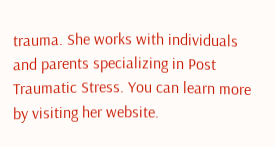trauma. She works with individuals and parents specializing in Post Traumatic Stress. You can learn more by visiting her website.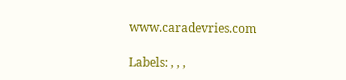www.caradevries.com

Labels: , , ,